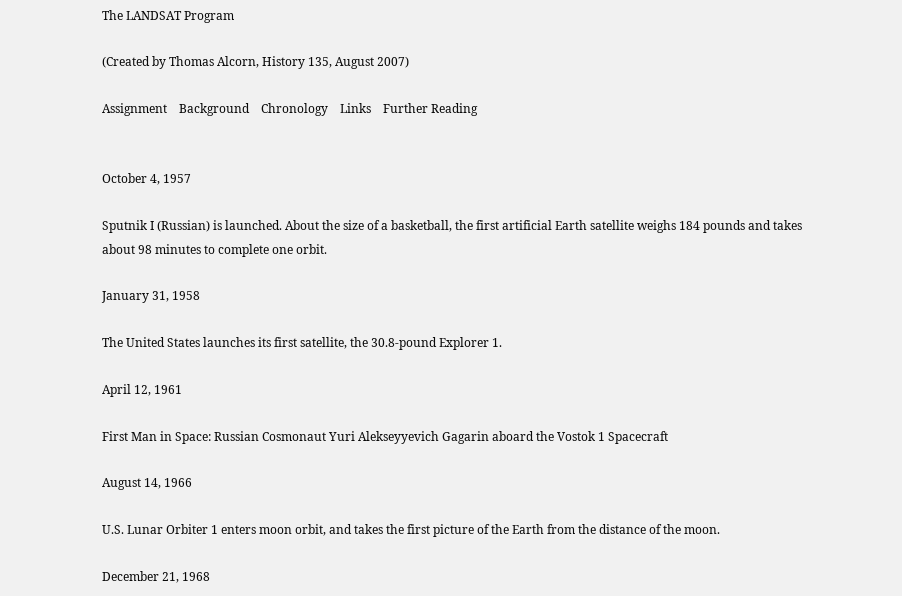The LANDSAT Program

(Created by Thomas Alcorn, History 135, August 2007)

Assignment    Background    Chronology    Links    Further Reading


October 4, 1957

Sputnik I (Russian) is launched. About the size of a basketball, the first artificial Earth satellite weighs 184 pounds and takes about 98 minutes to complete one orbit.

January 31, 1958

The United States launches its first satellite, the 30.8-pound Explorer 1.

April 12, 1961

First Man in Space: Russian Cosmonaut Yuri Alekseyyevich Gagarin aboard the Vostok 1 Spacecraft

August 14, 1966

U.S. Lunar Orbiter 1 enters moon orbit, and takes the first picture of the Earth from the distance of the moon.

December 21, 1968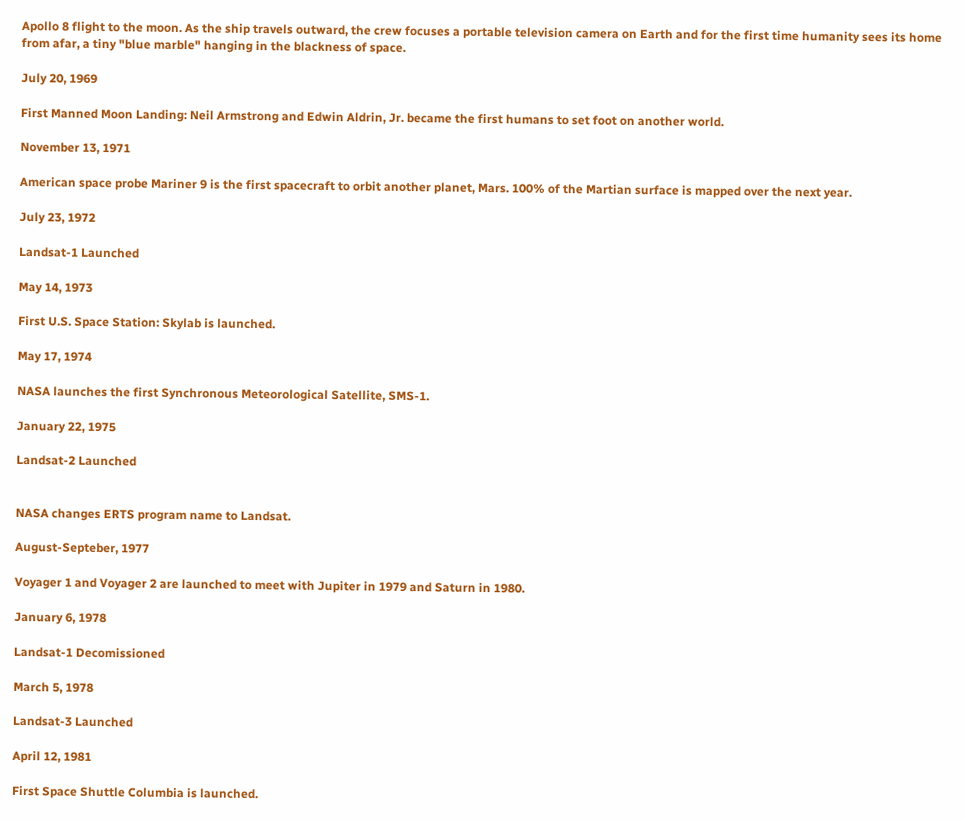Apollo 8 flight to the moon. As the ship travels outward, the crew focuses a portable television camera on Earth and for the first time humanity sees its home from afar, a tiny "blue marble" hanging in the blackness of space.

July 20, 1969

First Manned Moon Landing: Neil Armstrong and Edwin Aldrin, Jr. became the first humans to set foot on another world.

November 13, 1971

American space probe Mariner 9 is the first spacecraft to orbit another planet, Mars. 100% of the Martian surface is mapped over the next year.

July 23, 1972

Landsat-1 Launched

May 14, 1973

First U.S. Space Station: Skylab is launched.

May 17, 1974

NASA launches the first Synchronous Meteorological Satellite, SMS-1.

January 22, 1975

Landsat-2 Launched


NASA changes ERTS program name to Landsat.

August-Septeber, 1977

Voyager 1 and Voyager 2 are launched to meet with Jupiter in 1979 and Saturn in 1980.

January 6, 1978

Landsat-1 Decomissioned

March 5, 1978

Landsat-3 Launched

April 12, 1981

First Space Shuttle Columbia is launched.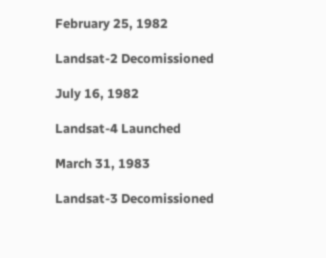February 25, 1982

Landsat-2 Decomissioned

July 16, 1982

Landsat-4 Launched

March 31, 1983

Landsat-3 Decomissioned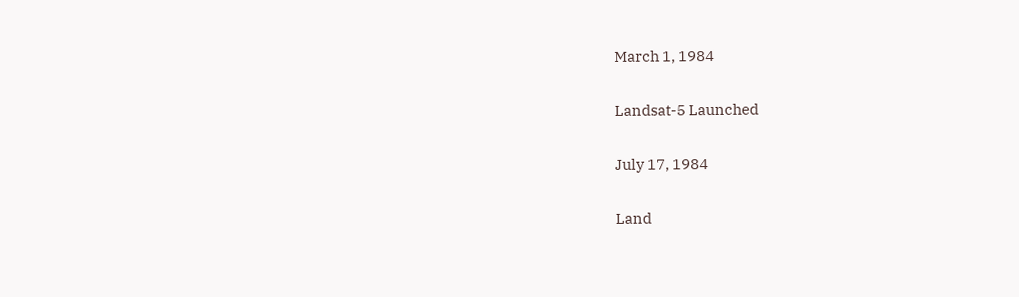March 1, 1984

Landsat-5 Launched

July 17, 1984

Land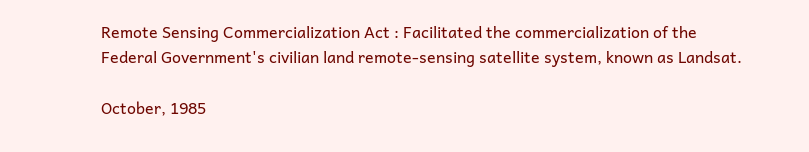Remote Sensing Commercialization Act : Facilitated the commercialization of the Federal Government's civilian land remote-sensing satellite system, known as Landsat.

October, 1985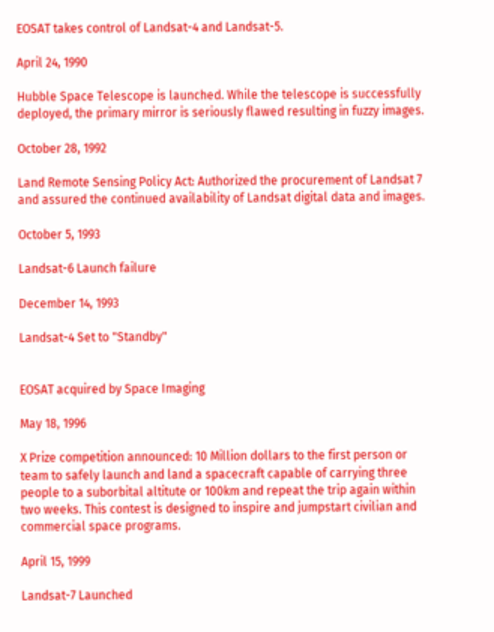EOSAT takes control of Landsat-4 and Landsat-5.

April 24, 1990

Hubble Space Telescope is launched. While the telescope is successfully deployed, the primary mirror is seriously flawed resulting in fuzzy images.

October 28, 1992

Land Remote Sensing Policy Act: Authorized the procurement of Landsat 7 and assured the continued availability of Landsat digital data and images.

October 5, 1993

Landsat-6 Launch failure

December 14, 1993

Landsat-4 Set to "Standby"


EOSAT acquired by Space Imaging

May 18, 1996

X Prize competition announced: 10 Million dollars to the first person or team to safely launch and land a spacecraft capable of carrying three people to a suborbital altitute or 100km and repeat the trip again within two weeks. This contest is designed to inspire and jumpstart civilian and commercial space programs.

April 15, 1999

Landsat-7 Launched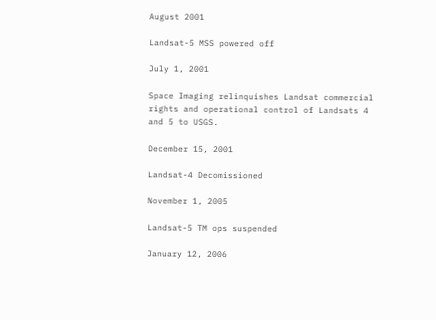August 2001

Landsat-5 MSS powered off

July 1, 2001

Space Imaging relinquishes Landsat commercial rights and operational control of Landsats 4 and 5 to USGS.

December 15, 2001

Landsat-4 Decomissioned

November 1, 2005

Landsat-5 TM ops suspended

January 12, 2006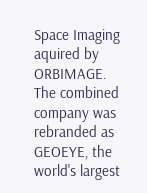Space Imaging aquired by ORBIMAGE. The combined company was rebranded as GEOEYE, the world's largest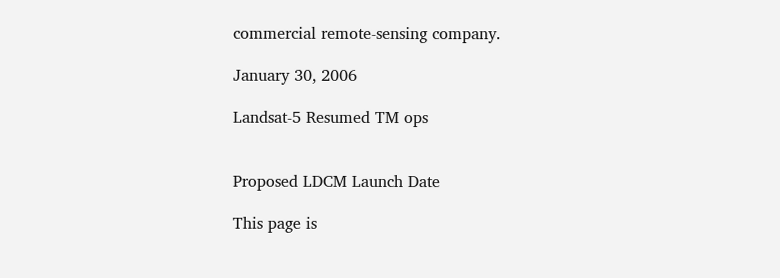commercial remote-sensing company.

January 30, 2006

Landsat-5 Resumed TM ops


Proposed LDCM Launch Date

This page is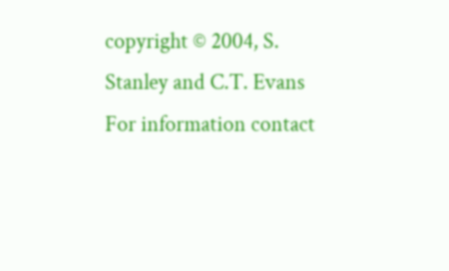copyright © 2004, S. Stanley and C.T. Evans
For information contact